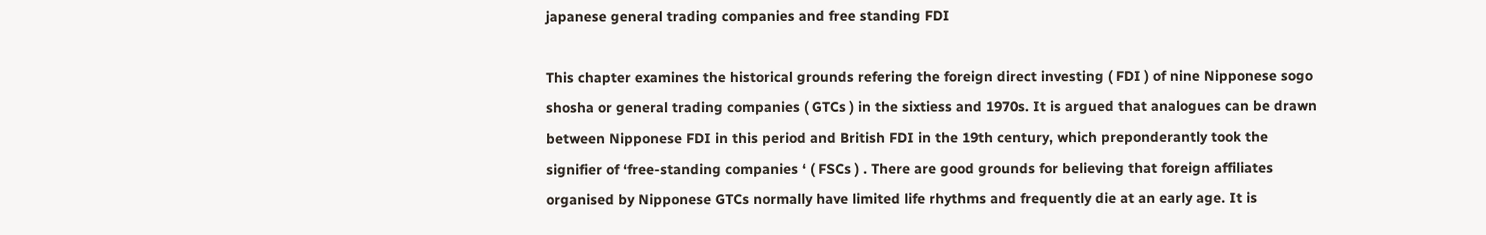japanese general trading companies and free standing FDI

This chapter examines the historical grounds refering the foreign direct investing ( FDI ) of nine Nipponese sogo shosha or general trading companies ( GTCs ) in the sixtiess and 1970s. It is argued that analogues can be drawn between Nipponese FDI in this period and British FDI in the 19th century, which preponderantly took the signifier of ‘free-standing companies ‘ ( FSCs ) . There are good grounds for believing that foreign affiliates organised by Nipponese GTCs normally have limited life rhythms and frequently die at an early age. It is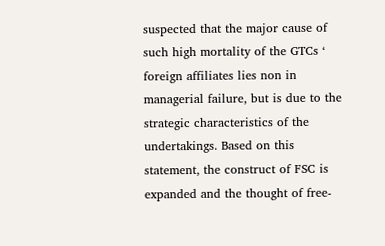suspected that the major cause of such high mortality of the GTCs ‘ foreign affiliates lies non in managerial failure, but is due to the strategic characteristics of the undertakings. Based on this statement, the construct of FSC is expanded and the thought of free-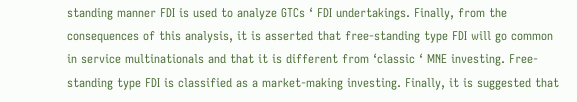standing manner FDI is used to analyze GTCs ‘ FDI undertakings. Finally, from the consequences of this analysis, it is asserted that free-standing type FDI will go common in service multinationals and that it is different from ‘classic ‘ MNE investing. Free-standing type FDI is classified as a market-making investing. Finally, it is suggested that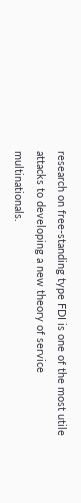research on free-standing type FDI is one of the most utile attacks to developing a new theory of service multinationals.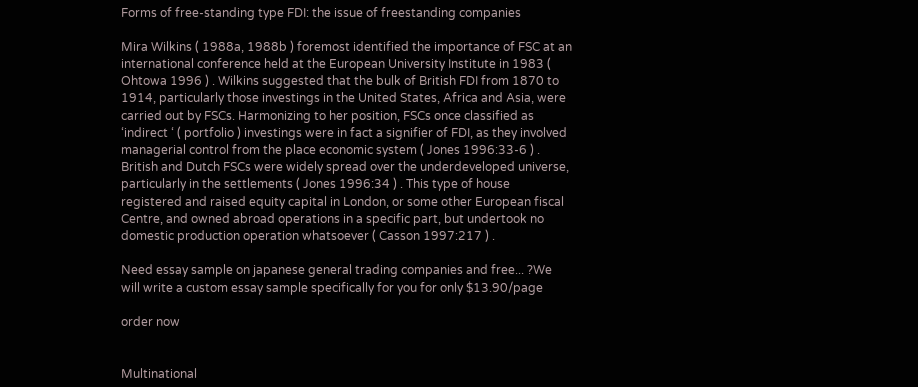Forms of free-standing type FDI: the issue of freestanding companies

Mira Wilkins ( 1988a, 1988b ) foremost identified the importance of FSC at an international conference held at the European University Institute in 1983 ( Ohtowa 1996 ) . Wilkins suggested that the bulk of British FDI from 1870 to 1914, particularly those investings in the United States, Africa and Asia, were carried out by FSCs. Harmonizing to her position, FSCs once classified as ‘indirect ‘ ( portfolio ) investings were in fact a signifier of FDI, as they involved managerial control from the place economic system ( Jones 1996:33-6 ) . British and Dutch FSCs were widely spread over the underdeveloped universe, particularly in the settlements ( Jones 1996:34 ) . This type of house registered and raised equity capital in London, or some other European fiscal Centre, and owned abroad operations in a specific part, but undertook no domestic production operation whatsoever ( Casson 1997:217 ) .

Need essay sample on japanese general trading companies and free... ?We will write a custom essay sample specifically for you for only $13.90/page

order now


Multinational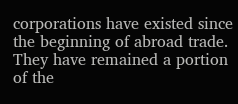corporations have existed since the beginning of abroad trade. They have remained a portion of the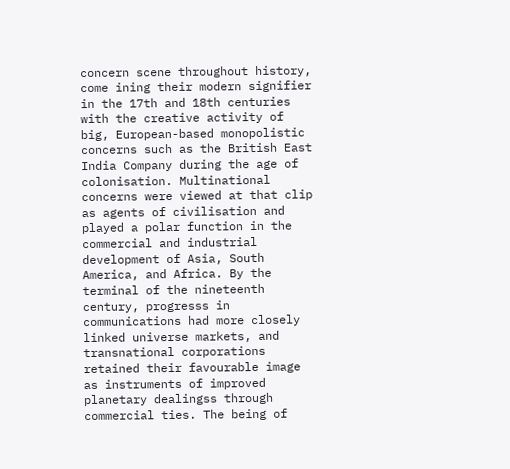concern scene throughout history, come ining their modern signifier in the 17th and 18th centuries with the creative activity of big, European-based monopolistic concerns such as the British East India Company during the age of colonisation. Multinational concerns were viewed at that clip as agents of civilisation and played a polar function in the commercial and industrial development of Asia, South America, and Africa. By the terminal of the nineteenth century, progresss in communications had more closely linked universe markets, and transnational corporations retained their favourable image as instruments of improved planetary dealingss through commercial ties. The being of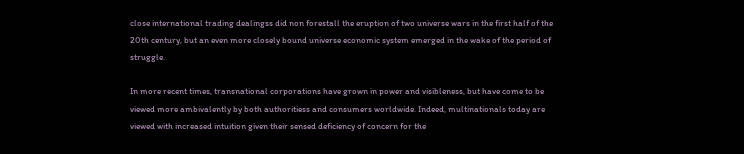close international trading dealingss did non forestall the eruption of two universe wars in the first half of the 20th century, but an even more closely bound universe economic system emerged in the wake of the period of struggle.

In more recent times, transnational corporations have grown in power and visibleness, but have come to be viewed more ambivalently by both authoritiess and consumers worldwide. Indeed, multinationals today are viewed with increased intuition given their sensed deficiency of concern for the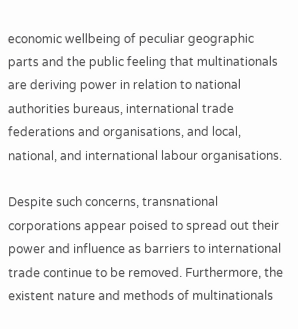economic wellbeing of peculiar geographic parts and the public feeling that multinationals are deriving power in relation to national authorities bureaus, international trade federations and organisations, and local, national, and international labour organisations.

Despite such concerns, transnational corporations appear poised to spread out their power and influence as barriers to international trade continue to be removed. Furthermore, the existent nature and methods of multinationals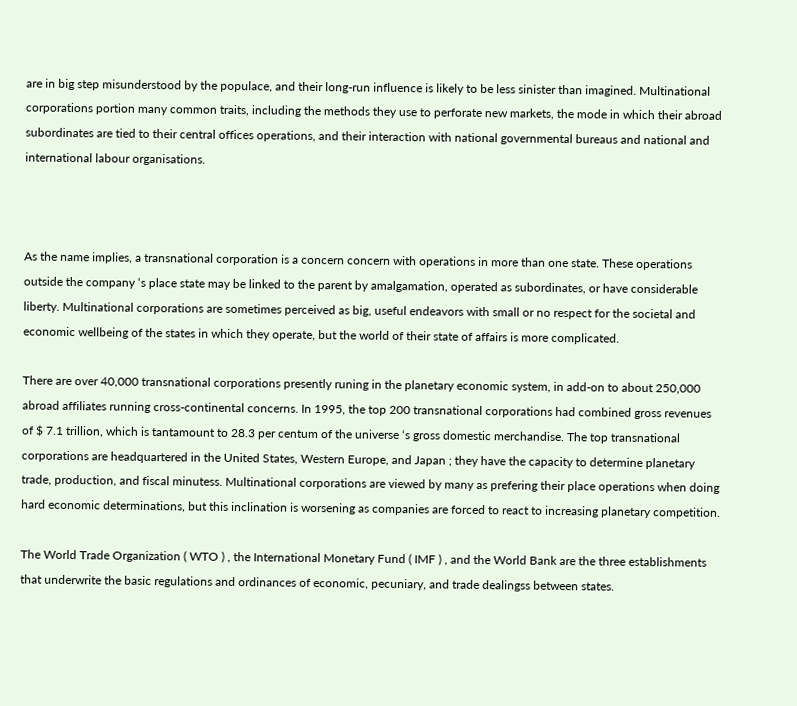are in big step misunderstood by the populace, and their long-run influence is likely to be less sinister than imagined. Multinational corporations portion many common traits, including the methods they use to perforate new markets, the mode in which their abroad subordinates are tied to their central offices operations, and their interaction with national governmental bureaus and national and international labour organisations.



As the name implies, a transnational corporation is a concern concern with operations in more than one state. These operations outside the company ‘s place state may be linked to the parent by amalgamation, operated as subordinates, or have considerable liberty. Multinational corporations are sometimes perceived as big, useful endeavors with small or no respect for the societal and economic wellbeing of the states in which they operate, but the world of their state of affairs is more complicated.

There are over 40,000 transnational corporations presently runing in the planetary economic system, in add-on to about 250,000 abroad affiliates running cross-continental concerns. In 1995, the top 200 transnational corporations had combined gross revenues of $ 7.1 trillion, which is tantamount to 28.3 per centum of the universe ‘s gross domestic merchandise. The top transnational corporations are headquartered in the United States, Western Europe, and Japan ; they have the capacity to determine planetary trade, production, and fiscal minutess. Multinational corporations are viewed by many as prefering their place operations when doing hard economic determinations, but this inclination is worsening as companies are forced to react to increasing planetary competition.

The World Trade Organization ( WTO ) , the International Monetary Fund ( IMF ) , and the World Bank are the three establishments that underwrite the basic regulations and ordinances of economic, pecuniary, and trade dealingss between states.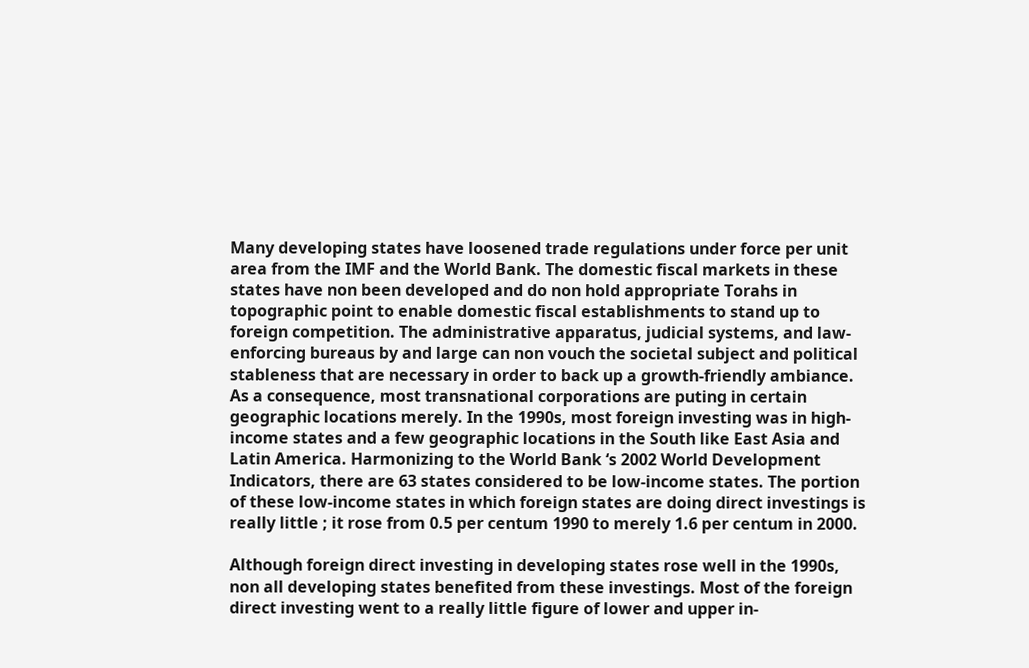Many developing states have loosened trade regulations under force per unit area from the IMF and the World Bank. The domestic fiscal markets in these states have non been developed and do non hold appropriate Torahs in topographic point to enable domestic fiscal establishments to stand up to foreign competition. The administrative apparatus, judicial systems, and law-enforcing bureaus by and large can non vouch the societal subject and political stableness that are necessary in order to back up a growth-friendly ambiance. As a consequence, most transnational corporations are puting in certain geographic locations merely. In the 1990s, most foreign investing was in high-income states and a few geographic locations in the South like East Asia and Latin America. Harmonizing to the World Bank ‘s 2002 World Development Indicators, there are 63 states considered to be low-income states. The portion of these low-income states in which foreign states are doing direct investings is really little ; it rose from 0.5 per centum 1990 to merely 1.6 per centum in 2000.

Although foreign direct investing in developing states rose well in the 1990s, non all developing states benefited from these investings. Most of the foreign direct investing went to a really little figure of lower and upper in-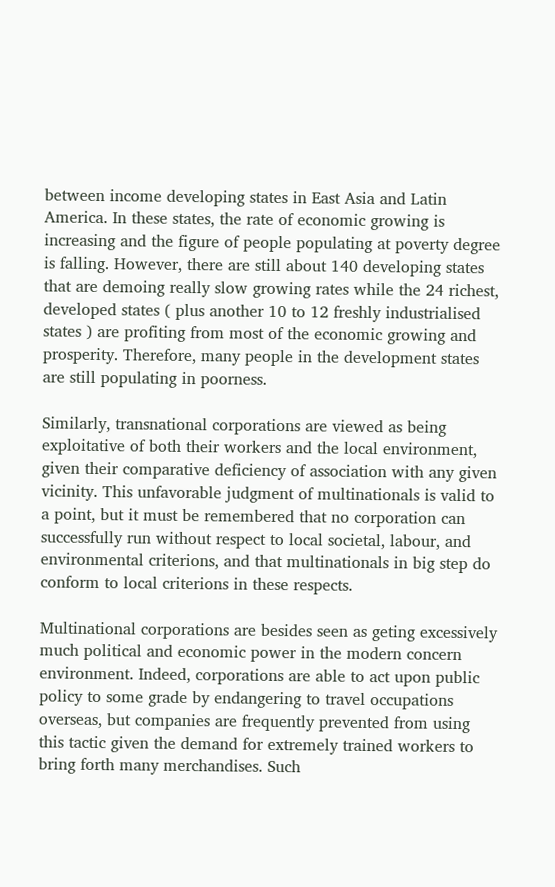between income developing states in East Asia and Latin America. In these states, the rate of economic growing is increasing and the figure of people populating at poverty degree is falling. However, there are still about 140 developing states that are demoing really slow growing rates while the 24 richest, developed states ( plus another 10 to 12 freshly industrialised states ) are profiting from most of the economic growing and prosperity. Therefore, many people in the development states are still populating in poorness.

Similarly, transnational corporations are viewed as being exploitative of both their workers and the local environment, given their comparative deficiency of association with any given vicinity. This unfavorable judgment of multinationals is valid to a point, but it must be remembered that no corporation can successfully run without respect to local societal, labour, and environmental criterions, and that multinationals in big step do conform to local criterions in these respects.

Multinational corporations are besides seen as geting excessively much political and economic power in the modern concern environment. Indeed, corporations are able to act upon public policy to some grade by endangering to travel occupations overseas, but companies are frequently prevented from using this tactic given the demand for extremely trained workers to bring forth many merchandises. Such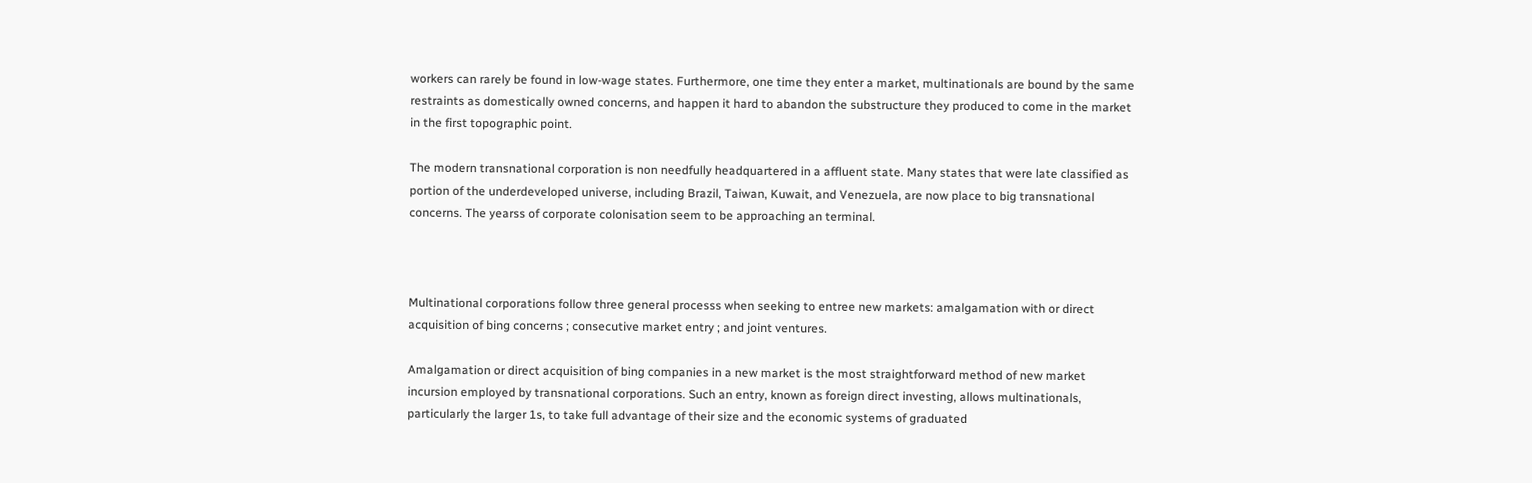workers can rarely be found in low-wage states. Furthermore, one time they enter a market, multinationals are bound by the same restraints as domestically owned concerns, and happen it hard to abandon the substructure they produced to come in the market in the first topographic point.

The modern transnational corporation is non needfully headquartered in a affluent state. Many states that were late classified as portion of the underdeveloped universe, including Brazil, Taiwan, Kuwait, and Venezuela, are now place to big transnational concerns. The yearss of corporate colonisation seem to be approaching an terminal.



Multinational corporations follow three general processs when seeking to entree new markets: amalgamation with or direct acquisition of bing concerns ; consecutive market entry ; and joint ventures.

Amalgamation or direct acquisition of bing companies in a new market is the most straightforward method of new market incursion employed by transnational corporations. Such an entry, known as foreign direct investing, allows multinationals, particularly the larger 1s, to take full advantage of their size and the economic systems of graduated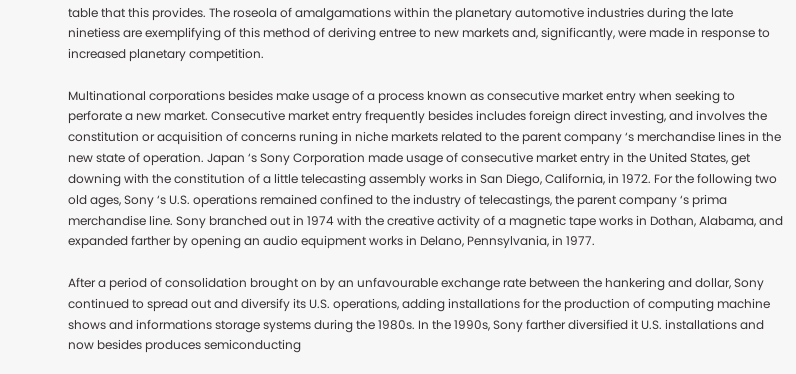table that this provides. The roseola of amalgamations within the planetary automotive industries during the late ninetiess are exemplifying of this method of deriving entree to new markets and, significantly, were made in response to increased planetary competition.

Multinational corporations besides make usage of a process known as consecutive market entry when seeking to perforate a new market. Consecutive market entry frequently besides includes foreign direct investing, and involves the constitution or acquisition of concerns runing in niche markets related to the parent company ‘s merchandise lines in the new state of operation. Japan ‘s Sony Corporation made usage of consecutive market entry in the United States, get downing with the constitution of a little telecasting assembly works in San Diego, California, in 1972. For the following two old ages, Sony ‘s U.S. operations remained confined to the industry of telecastings, the parent company ‘s prima merchandise line. Sony branched out in 1974 with the creative activity of a magnetic tape works in Dothan, Alabama, and expanded farther by opening an audio equipment works in Delano, Pennsylvania, in 1977.

After a period of consolidation brought on by an unfavourable exchange rate between the hankering and dollar, Sony continued to spread out and diversify its U.S. operations, adding installations for the production of computing machine shows and informations storage systems during the 1980s. In the 1990s, Sony farther diversified it U.S. installations and now besides produces semiconducting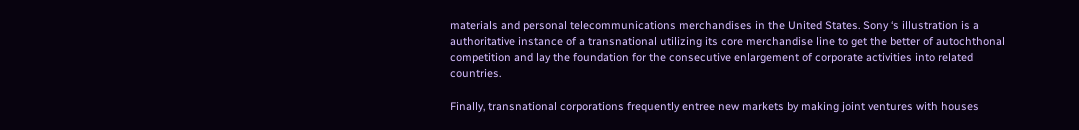materials and personal telecommunications merchandises in the United States. Sony ‘s illustration is a authoritative instance of a transnational utilizing its core merchandise line to get the better of autochthonal competition and lay the foundation for the consecutive enlargement of corporate activities into related countries.

Finally, transnational corporations frequently entree new markets by making joint ventures with houses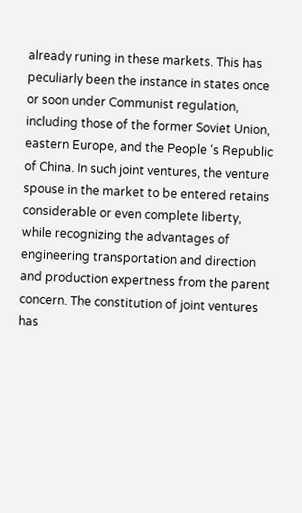already runing in these markets. This has peculiarly been the instance in states once or soon under Communist regulation, including those of the former Soviet Union, eastern Europe, and the People ‘s Republic of China. In such joint ventures, the venture spouse in the market to be entered retains considerable or even complete liberty, while recognizing the advantages of engineering transportation and direction and production expertness from the parent concern. The constitution of joint ventures has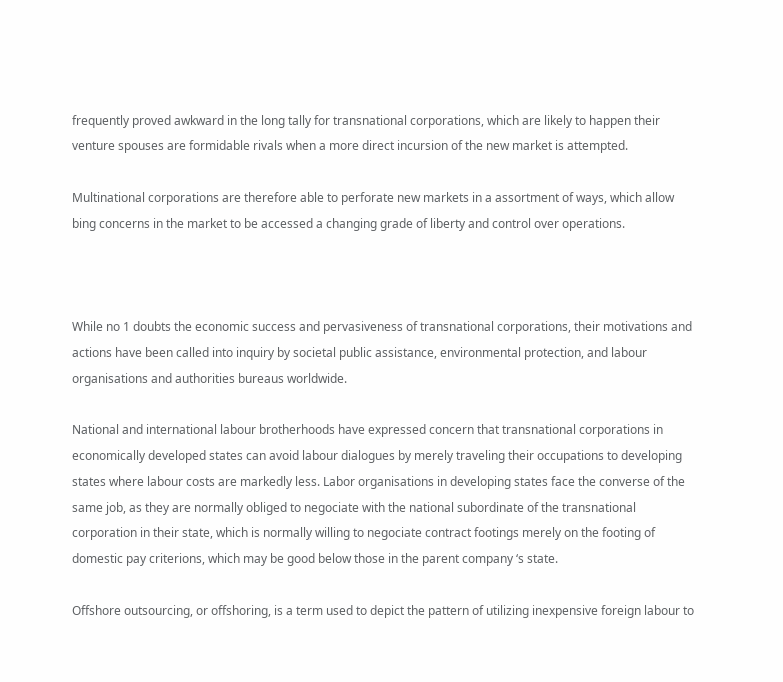frequently proved awkward in the long tally for transnational corporations, which are likely to happen their venture spouses are formidable rivals when a more direct incursion of the new market is attempted.

Multinational corporations are therefore able to perforate new markets in a assortment of ways, which allow bing concerns in the market to be accessed a changing grade of liberty and control over operations.



While no 1 doubts the economic success and pervasiveness of transnational corporations, their motivations and actions have been called into inquiry by societal public assistance, environmental protection, and labour organisations and authorities bureaus worldwide.

National and international labour brotherhoods have expressed concern that transnational corporations in economically developed states can avoid labour dialogues by merely traveling their occupations to developing states where labour costs are markedly less. Labor organisations in developing states face the converse of the same job, as they are normally obliged to negociate with the national subordinate of the transnational corporation in their state, which is normally willing to negociate contract footings merely on the footing of domestic pay criterions, which may be good below those in the parent company ‘s state.

Offshore outsourcing, or offshoring, is a term used to depict the pattern of utilizing inexpensive foreign labour to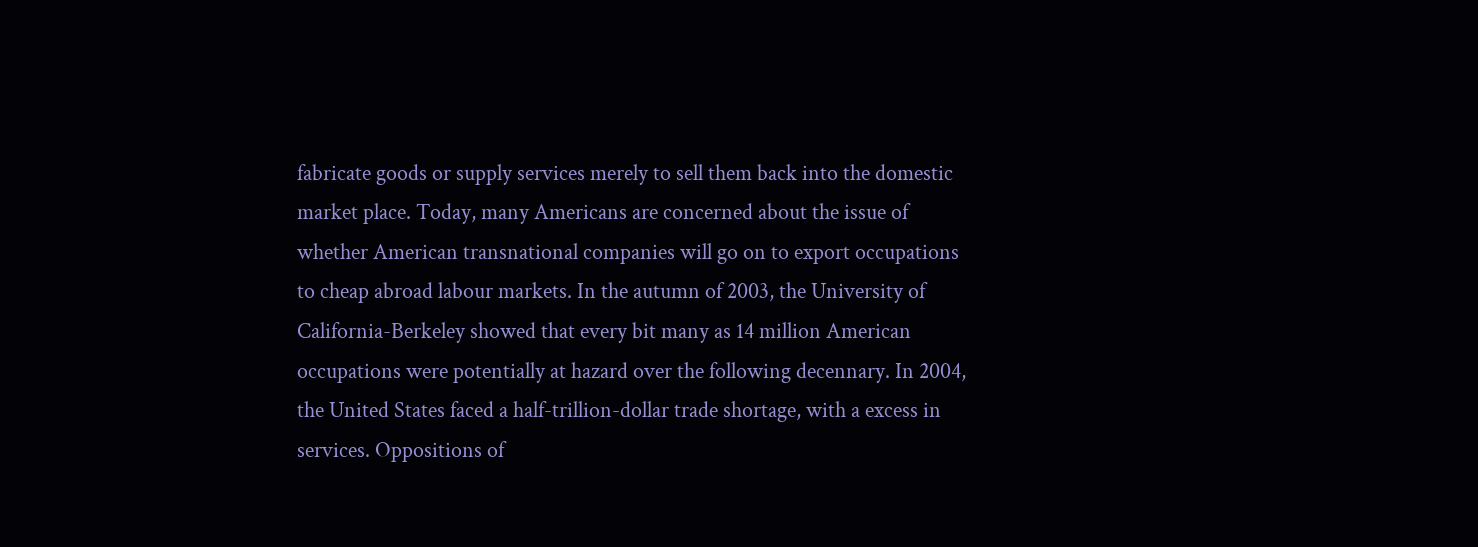fabricate goods or supply services merely to sell them back into the domestic market place. Today, many Americans are concerned about the issue of whether American transnational companies will go on to export occupations to cheap abroad labour markets. In the autumn of 2003, the University of California-Berkeley showed that every bit many as 14 million American occupations were potentially at hazard over the following decennary. In 2004, the United States faced a half-trillion-dollar trade shortage, with a excess in services. Oppositions of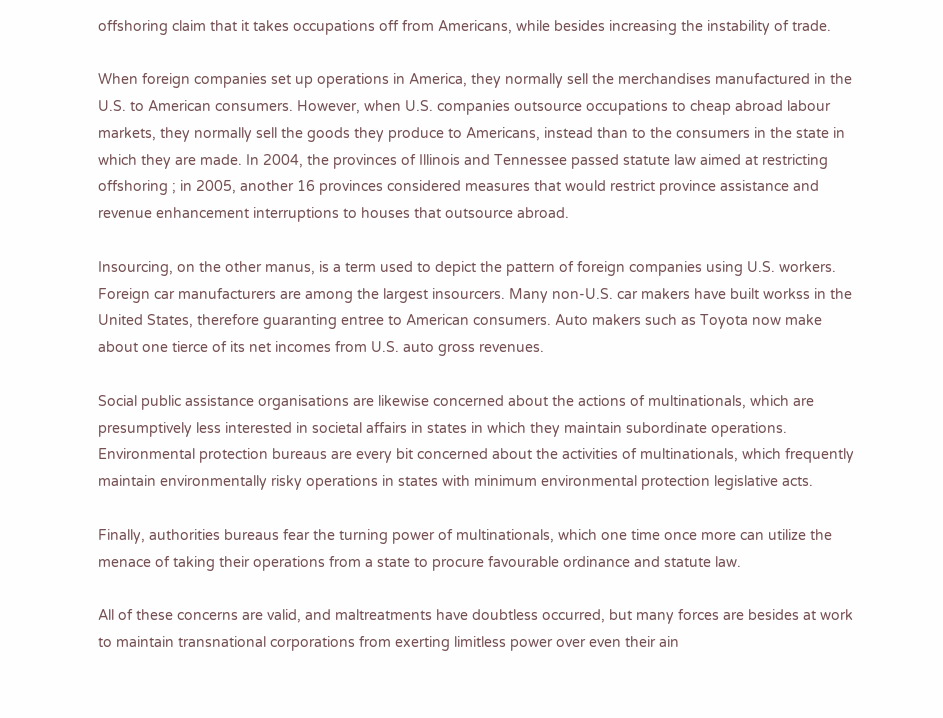offshoring claim that it takes occupations off from Americans, while besides increasing the instability of trade.

When foreign companies set up operations in America, they normally sell the merchandises manufactured in the U.S. to American consumers. However, when U.S. companies outsource occupations to cheap abroad labour markets, they normally sell the goods they produce to Americans, instead than to the consumers in the state in which they are made. In 2004, the provinces of Illinois and Tennessee passed statute law aimed at restricting offshoring ; in 2005, another 16 provinces considered measures that would restrict province assistance and revenue enhancement interruptions to houses that outsource abroad.

Insourcing, on the other manus, is a term used to depict the pattern of foreign companies using U.S. workers. Foreign car manufacturers are among the largest insourcers. Many non-U.S. car makers have built workss in the United States, therefore guaranting entree to American consumers. Auto makers such as Toyota now make about one tierce of its net incomes from U.S. auto gross revenues.

Social public assistance organisations are likewise concerned about the actions of multinationals, which are presumptively less interested in societal affairs in states in which they maintain subordinate operations. Environmental protection bureaus are every bit concerned about the activities of multinationals, which frequently maintain environmentally risky operations in states with minimum environmental protection legislative acts.

Finally, authorities bureaus fear the turning power of multinationals, which one time once more can utilize the menace of taking their operations from a state to procure favourable ordinance and statute law.

All of these concerns are valid, and maltreatments have doubtless occurred, but many forces are besides at work to maintain transnational corporations from exerting limitless power over even their ain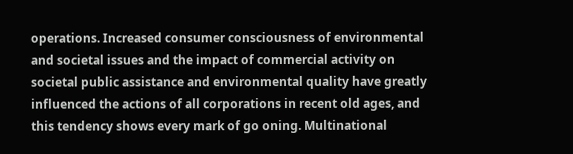operations. Increased consumer consciousness of environmental and societal issues and the impact of commercial activity on societal public assistance and environmental quality have greatly influenced the actions of all corporations in recent old ages, and this tendency shows every mark of go oning. Multinational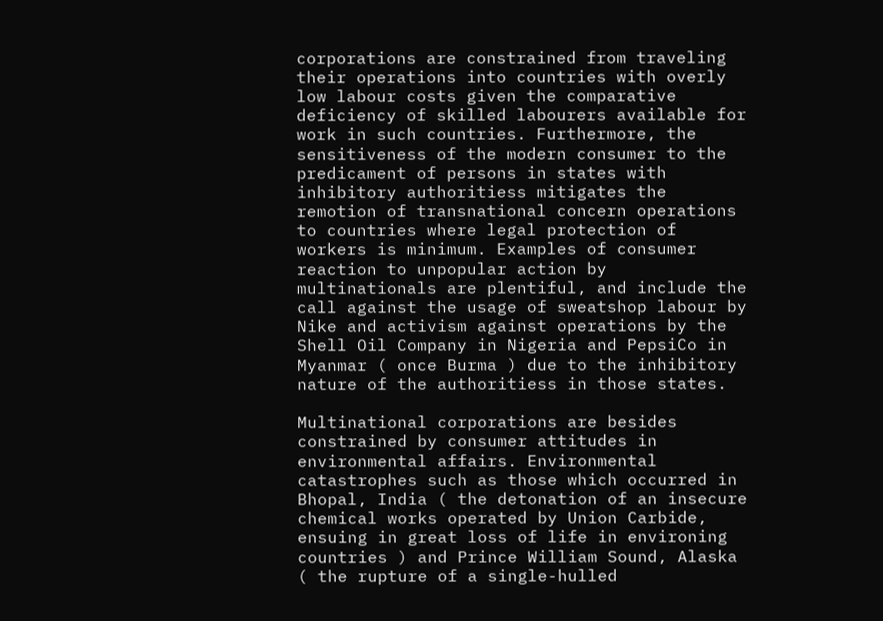corporations are constrained from traveling their operations into countries with overly low labour costs given the comparative deficiency of skilled labourers available for work in such countries. Furthermore, the sensitiveness of the modern consumer to the predicament of persons in states with inhibitory authoritiess mitigates the remotion of transnational concern operations to countries where legal protection of workers is minimum. Examples of consumer reaction to unpopular action by multinationals are plentiful, and include the call against the usage of sweatshop labour by Nike and activism against operations by the Shell Oil Company in Nigeria and PepsiCo in Myanmar ( once Burma ) due to the inhibitory nature of the authoritiess in those states.

Multinational corporations are besides constrained by consumer attitudes in environmental affairs. Environmental catastrophes such as those which occurred in Bhopal, India ( the detonation of an insecure chemical works operated by Union Carbide, ensuing in great loss of life in environing countries ) and Prince William Sound, Alaska ( the rupture of a single-hulled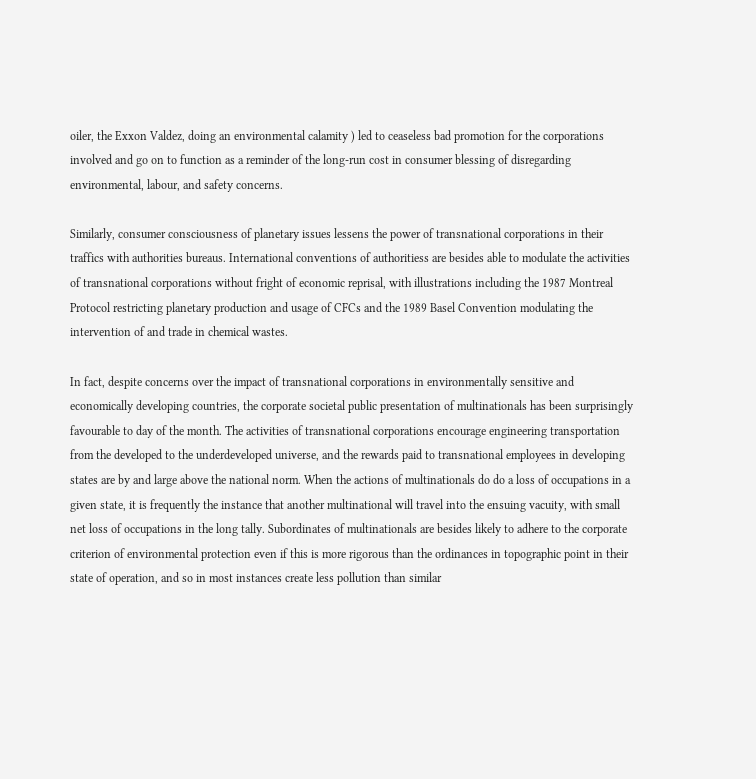oiler, the Exxon Valdez, doing an environmental calamity ) led to ceaseless bad promotion for the corporations involved and go on to function as a reminder of the long-run cost in consumer blessing of disregarding environmental, labour, and safety concerns.

Similarly, consumer consciousness of planetary issues lessens the power of transnational corporations in their traffics with authorities bureaus. International conventions of authoritiess are besides able to modulate the activities of transnational corporations without fright of economic reprisal, with illustrations including the 1987 Montreal Protocol restricting planetary production and usage of CFCs and the 1989 Basel Convention modulating the intervention of and trade in chemical wastes.

In fact, despite concerns over the impact of transnational corporations in environmentally sensitive and economically developing countries, the corporate societal public presentation of multinationals has been surprisingly favourable to day of the month. The activities of transnational corporations encourage engineering transportation from the developed to the underdeveloped universe, and the rewards paid to transnational employees in developing states are by and large above the national norm. When the actions of multinationals do do a loss of occupations in a given state, it is frequently the instance that another multinational will travel into the ensuing vacuity, with small net loss of occupations in the long tally. Subordinates of multinationals are besides likely to adhere to the corporate criterion of environmental protection even if this is more rigorous than the ordinances in topographic point in their state of operation, and so in most instances create less pollution than similar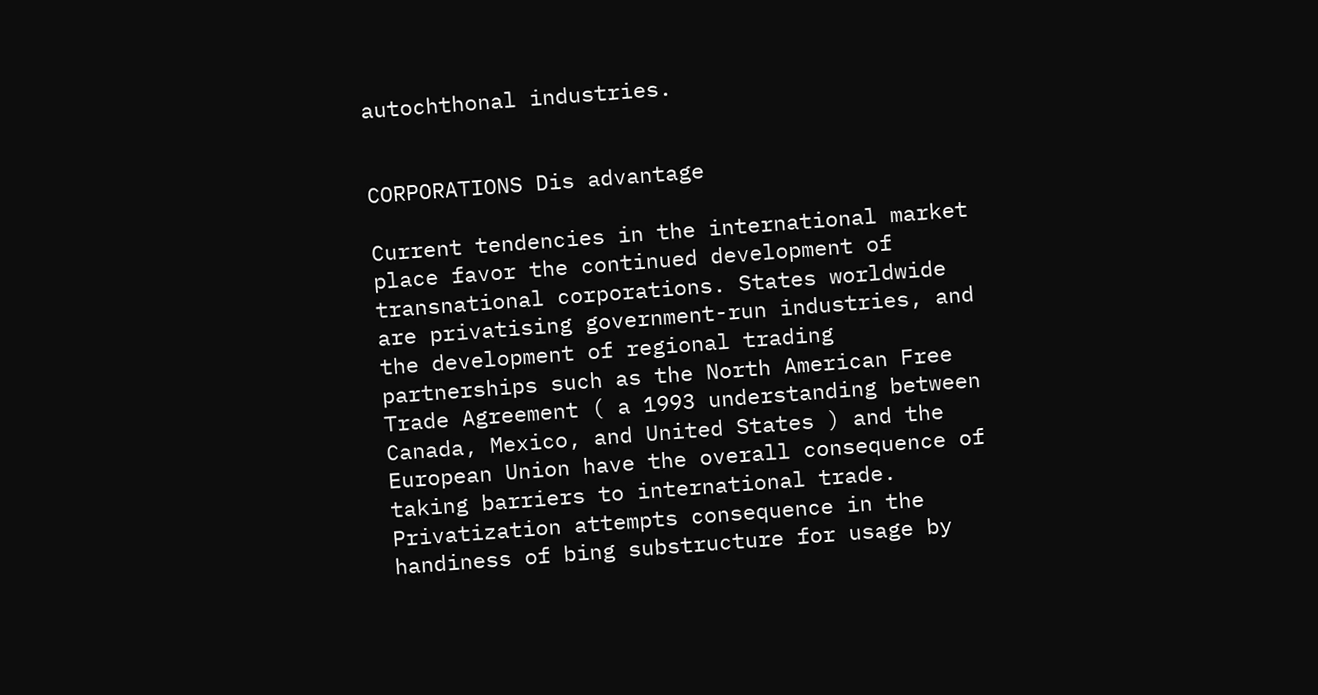autochthonal industries.


CORPORATIONS Dis advantage

Current tendencies in the international market place favor the continued development of transnational corporations. States worldwide are privatising government-run industries, and the development of regional trading partnerships such as the North American Free Trade Agreement ( a 1993 understanding between Canada, Mexico, and United States ) and the European Union have the overall consequence of taking barriers to international trade. Privatization attempts consequence in the handiness of bing substructure for usage by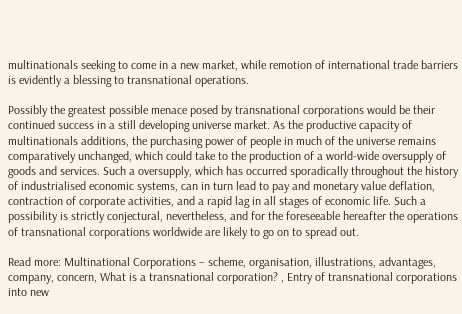multinationals seeking to come in a new market, while remotion of international trade barriers is evidently a blessing to transnational operations.

Possibly the greatest possible menace posed by transnational corporations would be their continued success in a still developing universe market. As the productive capacity of multinationals additions, the purchasing power of people in much of the universe remains comparatively unchanged, which could take to the production of a world-wide oversupply of goods and services. Such a oversupply, which has occurred sporadically throughout the history of industrialised economic systems, can in turn lead to pay and monetary value deflation, contraction of corporate activities, and a rapid lag in all stages of economic life. Such a possibility is strictly conjectural, nevertheless, and for the foreseeable hereafter the operations of transnational corporations worldwide are likely to go on to spread out.

Read more: Multinational Corporations – scheme, organisation, illustrations, advantages, company, concern, What is a transnational corporation? , Entry of transnational corporations into new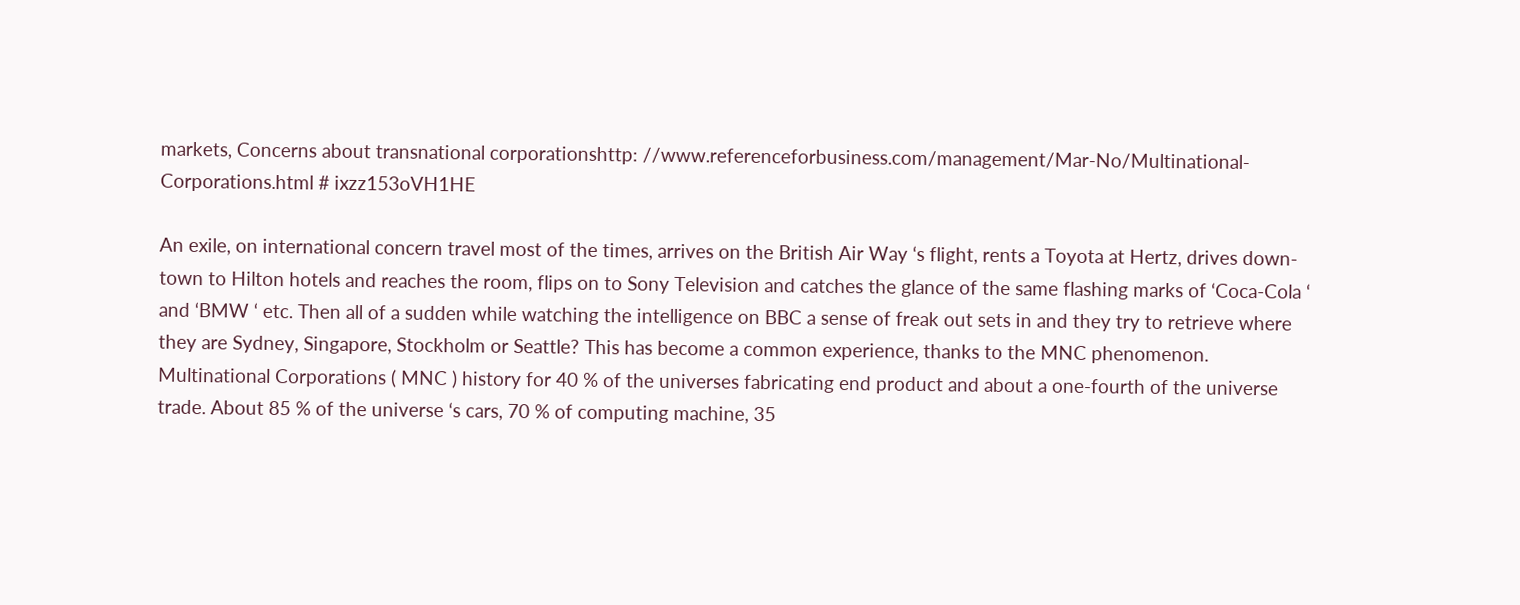markets, Concerns about transnational corporationshttp: //www.referenceforbusiness.com/management/Mar-No/Multinational-Corporations.html # ixzz153oVH1HE

An exile, on international concern travel most of the times, arrives on the British Air Way ‘s flight, rents a Toyota at Hertz, drives down-town to Hilton hotels and reaches the room, flips on to Sony Television and catches the glance of the same flashing marks of ‘Coca-Cola ‘ and ‘BMW ‘ etc. Then all of a sudden while watching the intelligence on BBC a sense of freak out sets in and they try to retrieve where they are Sydney, Singapore, Stockholm or Seattle? This has become a common experience, thanks to the MNC phenomenon. Multinational Corporations ( MNC ) history for 40 % of the universes fabricating end product and about a one-fourth of the universe trade. About 85 % of the universe ‘s cars, 70 % of computing machine, 35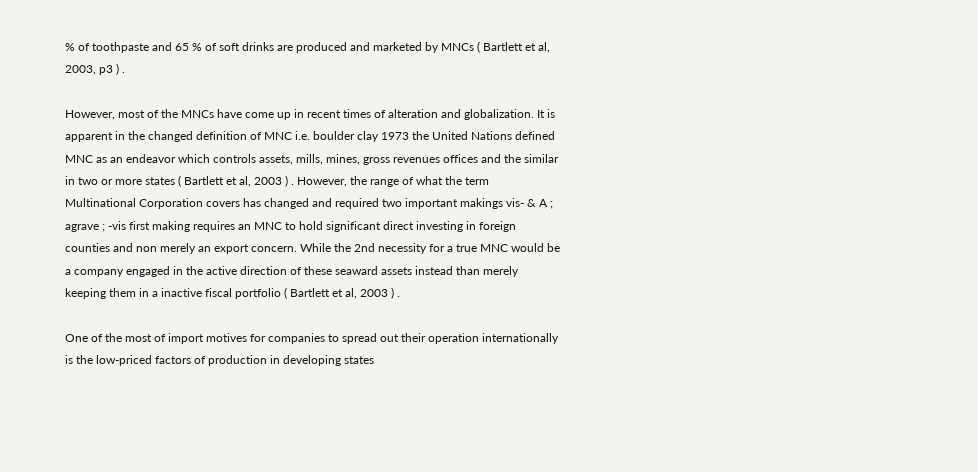% of toothpaste and 65 % of soft drinks are produced and marketed by MNCs ( Bartlett et al, 2003, p3 ) .

However, most of the MNCs have come up in recent times of alteration and globalization. It is apparent in the changed definition of MNC i.e. boulder clay 1973 the United Nations defined MNC as an endeavor which controls assets, mills, mines, gross revenues offices and the similar in two or more states ( Bartlett et al, 2003 ) . However, the range of what the term Multinational Corporation covers has changed and required two important makings vis- & A ; agrave ; -vis first making requires an MNC to hold significant direct investing in foreign counties and non merely an export concern. While the 2nd necessity for a true MNC would be a company engaged in the active direction of these seaward assets instead than merely keeping them in a inactive fiscal portfolio ( Bartlett et al, 2003 ) .

One of the most of import motives for companies to spread out their operation internationally is the low-priced factors of production in developing states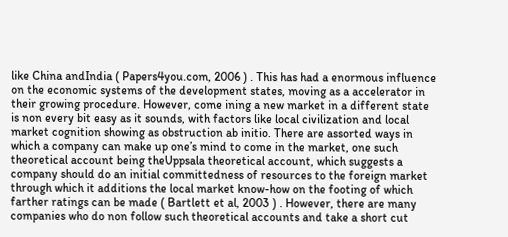like China andIndia ( Papers4you.com, 2006 ) . This has had a enormous influence on the economic systems of the development states, moving as a accelerator in their growing procedure. However, come ining a new market in a different state is non every bit easy as it sounds, with factors like local civilization and local market cognition showing as obstruction ab initio. There are assorted ways in which a company can make up one’s mind to come in the market, one such theoretical account being theUppsala theoretical account, which suggests a company should do an initial committedness of resources to the foreign market through which it additions the local market know-how on the footing of which farther ratings can be made ( Bartlett et al, 2003 ) . However, there are many companies who do non follow such theoretical accounts and take a short cut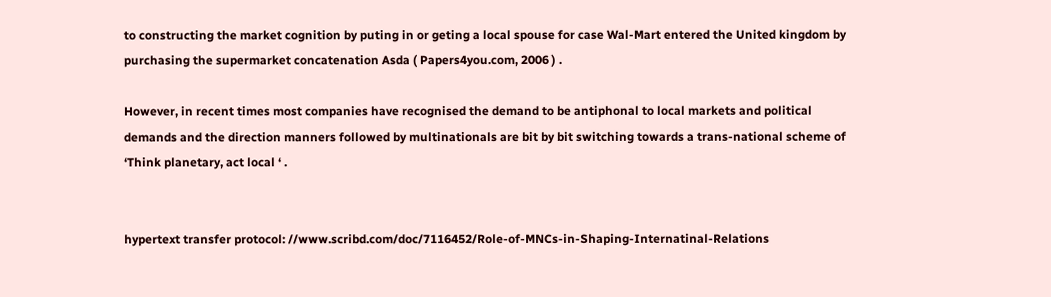to constructing the market cognition by puting in or geting a local spouse for case Wal-Mart entered the United kingdom by purchasing the supermarket concatenation Asda ( Papers4you.com, 2006 ) .

However, in recent times most companies have recognised the demand to be antiphonal to local markets and political demands and the direction manners followed by multinationals are bit by bit switching towards a trans-national scheme of ‘Think planetary, act local ‘ .


hypertext transfer protocol: //www.scribd.com/doc/7116452/Role-of-MNCs-in-Shaping-Internatinal-Relations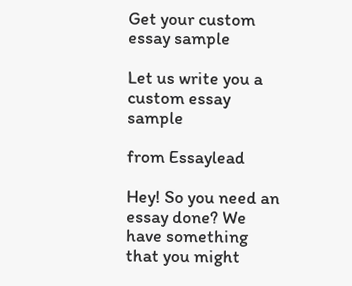Get your custom essay sample

Let us write you a custom essay sample

from Essaylead

Hey! So you need an essay done? We have something that you might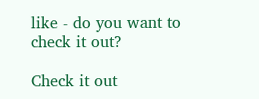like - do you want to check it out?

Check it out